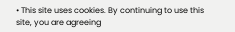• This site uses cookies. By continuing to use this site, you are agreeing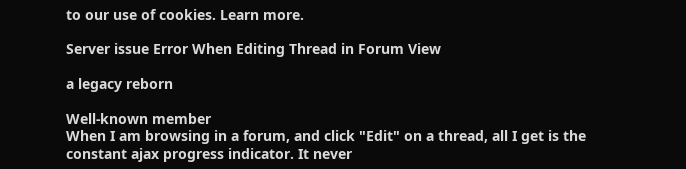to our use of cookies. Learn more.

Server issue Error When Editing Thread in Forum View

a legacy reborn

Well-known member
When I am browsing in a forum, and click "Edit" on a thread, all I get is the constant ajax progress indicator. It never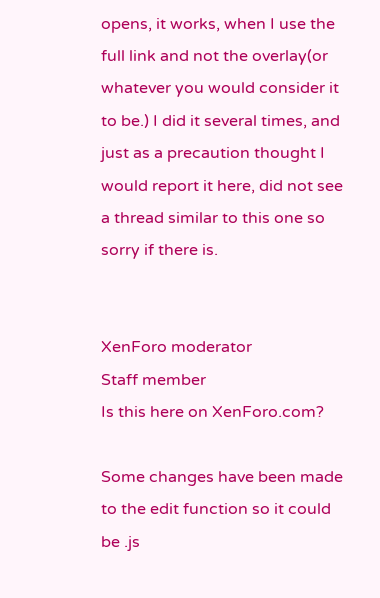opens, it works, when I use the full link and not the overlay(or whatever you would consider it to be.) I did it several times, and just as a precaution thought I would report it here, did not see a thread similar to this one so sorry if there is.


XenForo moderator
Staff member
Is this here on XenForo.com?

Some changes have been made to the edit function so it could be .js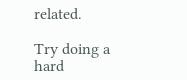related.

Try doing a hard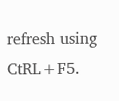refresh using CtRL+F5.